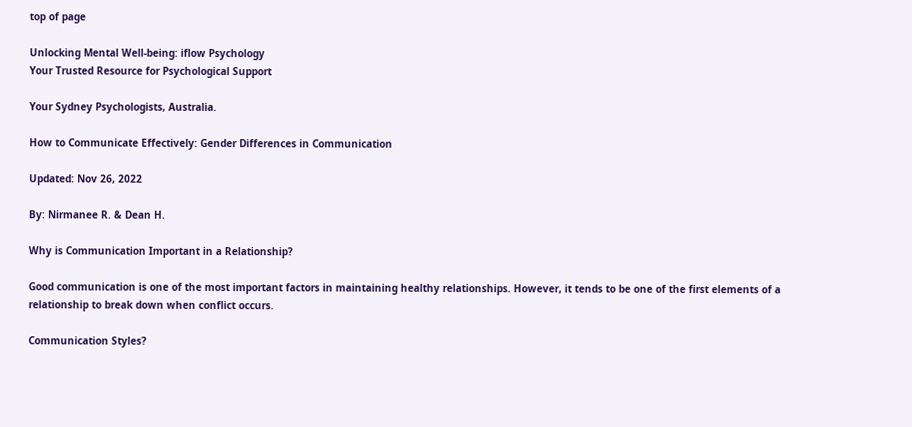top of page

Unlocking Mental Well-being: iflow Psychology
Your Trusted Resource for Psychological Support

Your Sydney Psychologists, Australia.

How to Communicate Effectively: Gender Differences in Communication

Updated: Nov 26, 2022

By: Nirmanee R. & Dean H.

Why is Communication Important in a Relationship?

Good communication is one of the most important factors in maintaining healthy relationships. However, it tends to be one of the first elements of a relationship to break down when conflict occurs.

Communication Styles?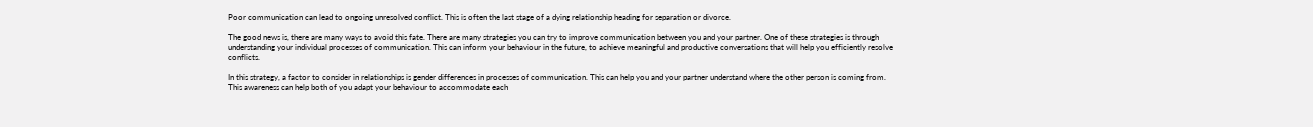Poor communication can lead to ongoing unresolved conflict. This is often the last stage of a dying relationship heading for separation or divorce.

The good news is, there are many ways to avoid this fate. There are many strategies you can try to improve communication between you and your partner. One of these strategies is through understanding your individual processes of communication. This can inform your behaviour in the future, to achieve meaningful and productive conversations that will help you efficiently resolve conflicts.

In this strategy, a factor to consider in relationships is gender differences in processes of communication. This can help you and your partner understand where the other person is coming from. This awareness can help both of you adapt your behaviour to accommodate each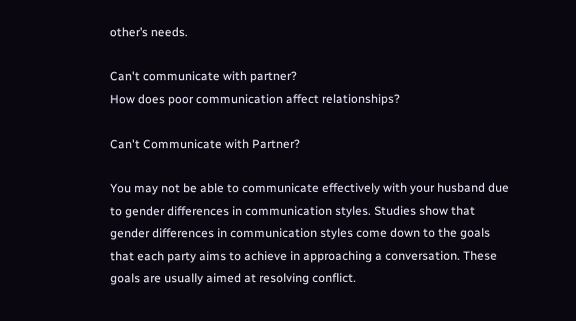other’s needs.

Can't communicate with partner?
How does poor communication affect relationships?

Can't Communicate with Partner?

You may not be able to communicate effectively with your husband due to gender differences in communication styles. Studies show that gender differences in communication styles come down to the goals that each party aims to achieve in approaching a conversation. These goals are usually aimed at resolving conflict.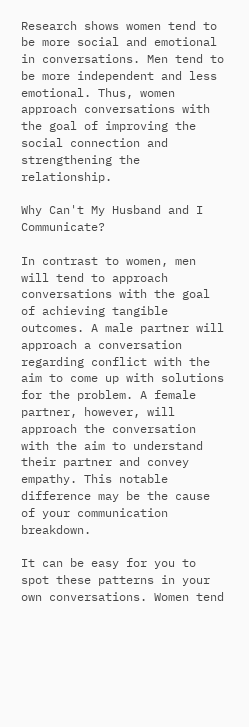Research shows women tend to be more social and emotional in conversations. Men tend to be more independent and less emotional. Thus, women approach conversations with the goal of improving the social connection and strengthening the relationship.

Why Can't My Husband and I Communicate?

In contrast to women, men will tend to approach conversations with the goal of achieving tangible outcomes. A male partner will approach a conversation regarding conflict with the aim to come up with solutions for the problem. A female partner, however, will approach the conversation with the aim to understand their partner and convey empathy. This notable difference may be the cause of your communication breakdown.

It can be easy for you to spot these patterns in your own conversations. Women tend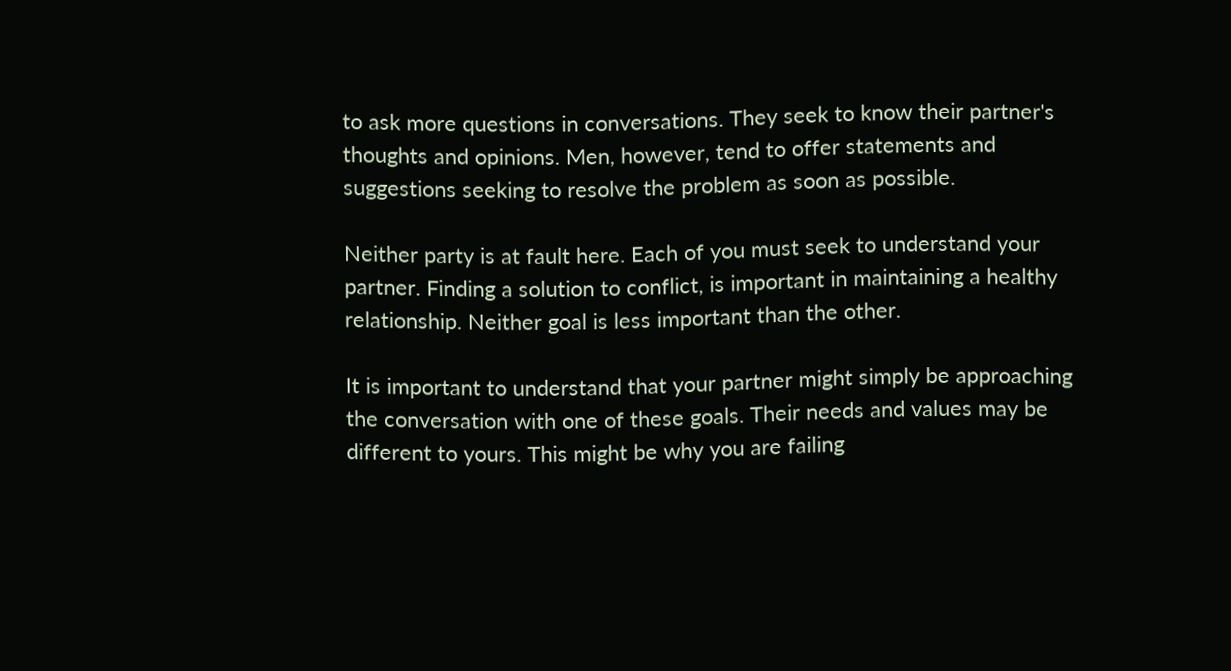to ask more questions in conversations. They seek to know their partner's thoughts and opinions. Men, however, tend to offer statements and suggestions seeking to resolve the problem as soon as possible.

Neither party is at fault here. Each of you must seek to understand your partner. Finding a solution to conflict, is important in maintaining a healthy relationship. Neither goal is less important than the other.

It is important to understand that your partner might simply be approaching the conversation with one of these goals. Their needs and values may be different to yours. This might be why you are failing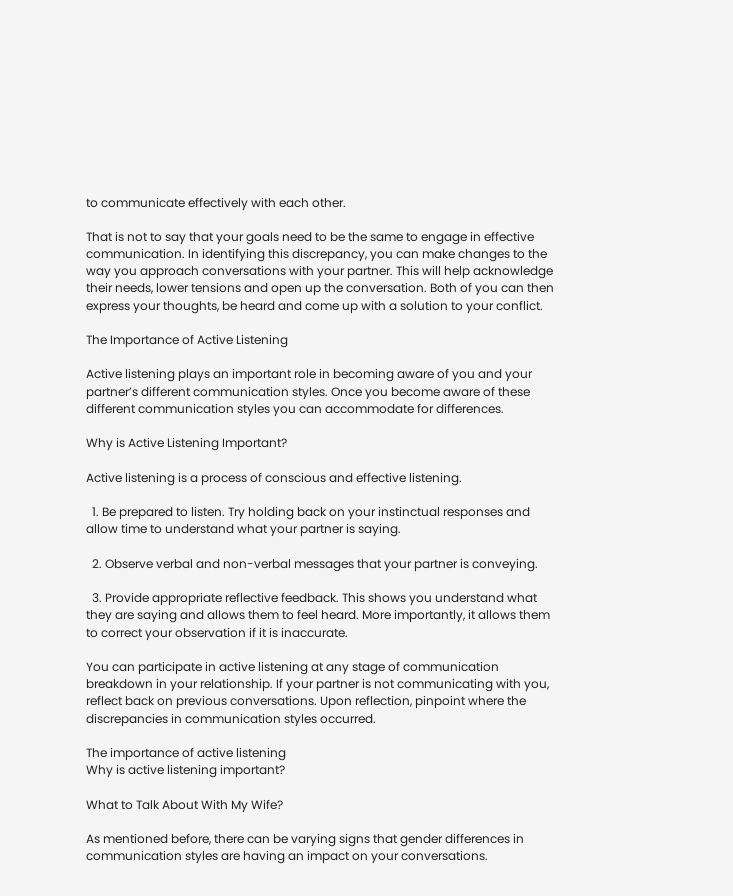to communicate effectively with each other.

That is not to say that your goals need to be the same to engage in effective communication. In identifying this discrepancy, you can make changes to the way you approach conversations with your partner. This will help acknowledge their needs, lower tensions and open up the conversation. Both of you can then express your thoughts, be heard and come up with a solution to your conflict.

The Importance of Active Listening

Active listening plays an important role in becoming aware of you and your partner’s different communication styles. Once you become aware of these different communication styles you can accommodate for differences.

Why is Active Listening Important?

Active listening is a process of conscious and effective listening.

  1. Be prepared to listen. Try holding back on your instinctual responses and allow time to understand what your partner is saying.

  2. Observe verbal and non-verbal messages that your partner is conveying.

  3. Provide appropriate reflective feedback. This shows you understand what they are saying and allows them to feel heard. More importantly, it allows them to correct your observation if it is inaccurate.

You can participate in active listening at any stage of communication breakdown in your relationship. If your partner is not communicating with you, reflect back on previous conversations. Upon reflection, pinpoint where the discrepancies in communication styles occurred.

The importance of active listening
Why is active listening important?

What to Talk About With My Wife?

As mentioned before, there can be varying signs that gender differences in communication styles are having an impact on your conversations.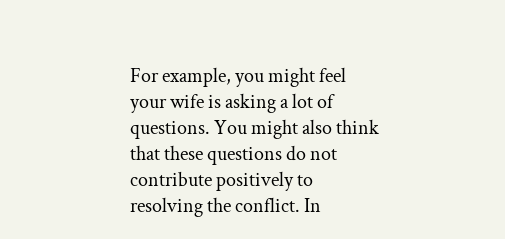For example, you might feel your wife is asking a lot of questions. You might also think that these questions do not contribute positively to resolving the conflict. In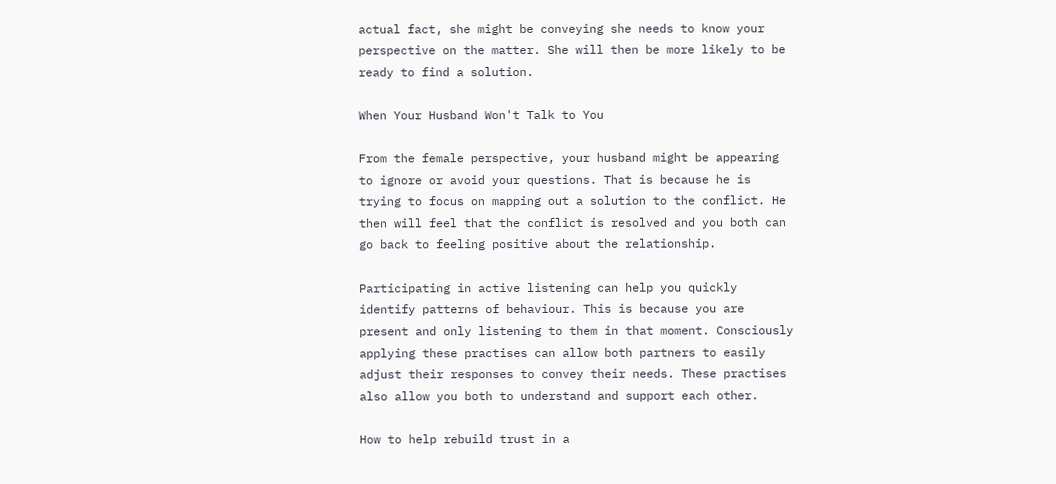actual fact, she might be conveying she needs to know your perspective on the matter. She will then be more likely to be ready to find a solution.

When Your Husband Won't Talk to You

From the female perspective, your husband might be appearing to ignore or avoid your questions. That is because he is trying to focus on mapping out a solution to the conflict. He then will feel that the conflict is resolved and you both can go back to feeling positive about the relationship.

Participating in active listening can help you quickly identify patterns of behaviour. This is because you are present and only listening to them in that moment. Consciously applying these practises can allow both partners to easily adjust their responses to convey their needs. These practises also allow you both to understand and support each other.

How to help rebuild trust in a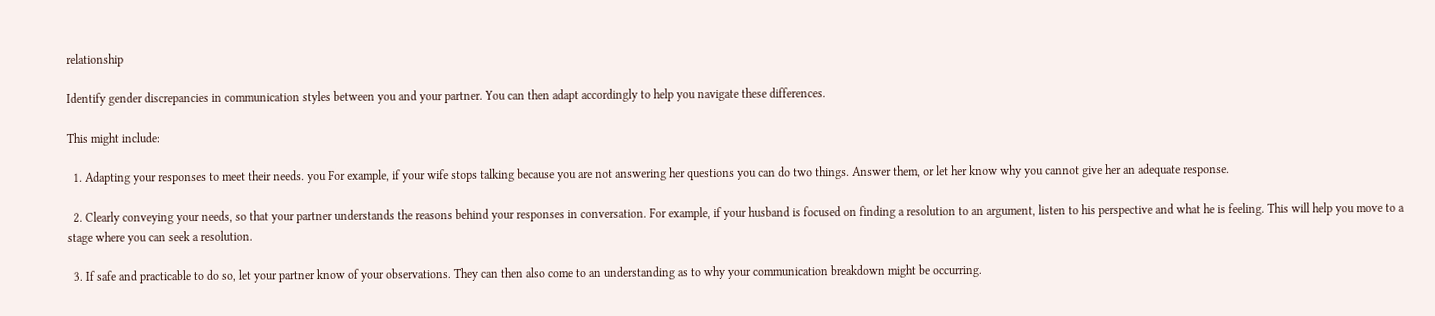relationship

Identify gender discrepancies in communication styles between you and your partner. You can then adapt accordingly to help you navigate these differences.

This might include:

  1. Adapting your responses to meet their needs. you For example, if your wife stops talking because you are not answering her questions you can do two things. Answer them, or let her know why you cannot give her an adequate response.

  2. Clearly conveying your needs, so that your partner understands the reasons behind your responses in conversation. For example, if your husband is focused on finding a resolution to an argument, listen to his perspective and what he is feeling. This will help you move to a stage where you can seek a resolution.

  3. If safe and practicable to do so, let your partner know of your observations. They can then also come to an understanding as to why your communication breakdown might be occurring.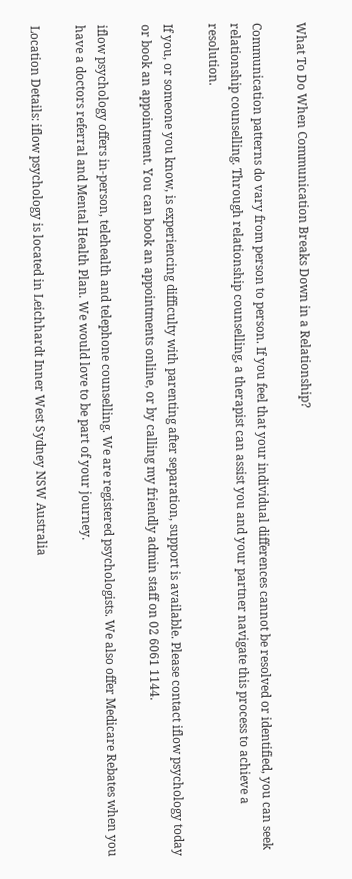What To Do When Communication Breaks Down in a Relationship?

Communication patterns do vary from person to person. If you feel that your individual differences cannot be resolved or identified, you can seek relationship counselling. Through relationship counselling, a therapist can assist you and your partner navigate this process to achieve a resolution.

If you, or someone you know, is experiencing difficulty with parenting after separation, support is available. Please contact iflow psychology today or book an appointment. You can book an appointments online, or by calling my friendly admin staff on 02 6061 1144.

iflow psychology offers in-person, telehealth and telephone counselling. We are registered psychologists. We also offer Medicare Rebates when you have a doctors referral and Mental Health Plan. We would love to be part of your journey.

Location Details: iflow psychology is located in Leichhardt Inner West Sydney NSW Australia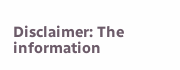Disclaimer: The information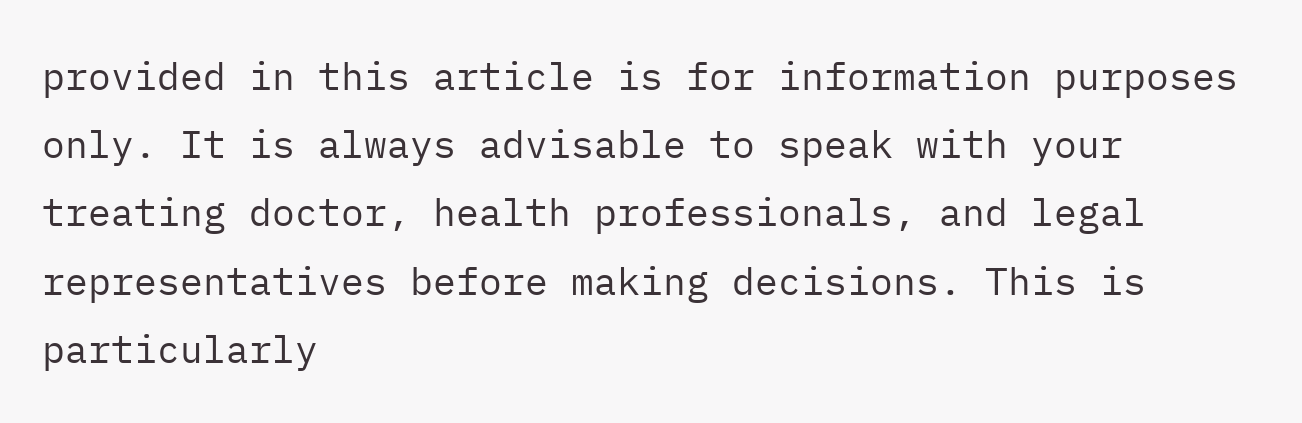provided in this article is for information purposes only. It is always advisable to speak with your treating doctor, health professionals, and legal representatives before making decisions. This is particularly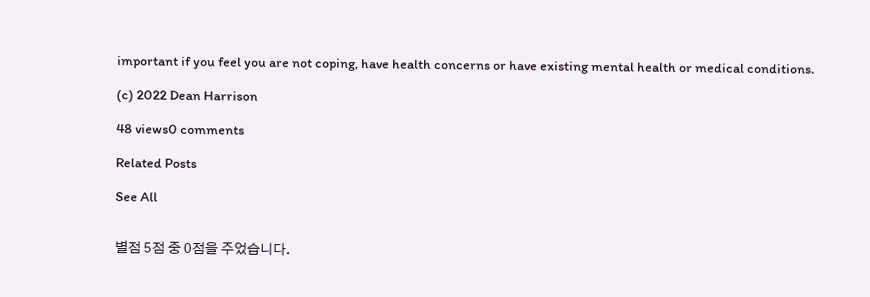important if you feel you are not coping, have health concerns or have existing mental health or medical conditions.

(c) 2022 Dean Harrison

48 views0 comments

Related Posts

See All


별점 5점 중 0점을 주었습니다.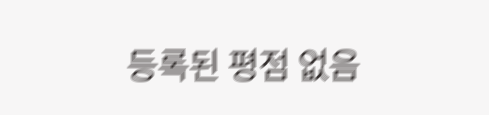등록된 평점 없음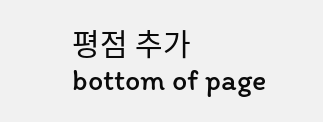평점 추가
bottom of page